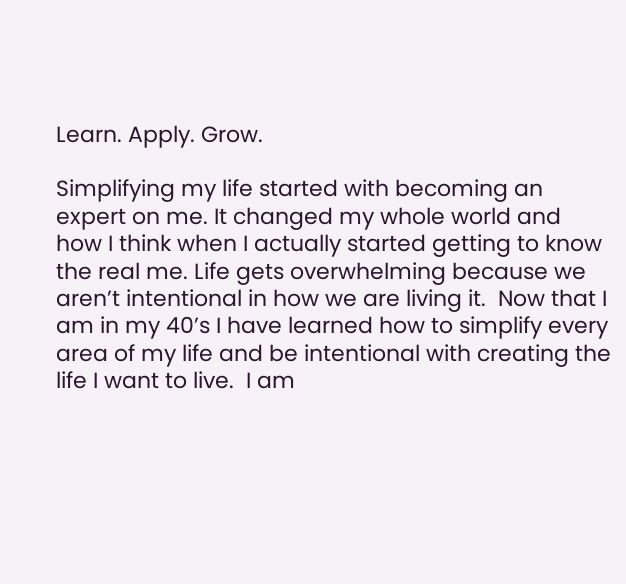Learn. Apply. Grow.

Simplifying my life started with becoming an expert on me. It changed my whole world and how I think when I actually started getting to know the real me. Life gets overwhelming because we aren’t intentional in how we are living it.  Now that I am in my 40’s I have learned how to simplify every area of my life and be intentional with creating the life I want to live.  I am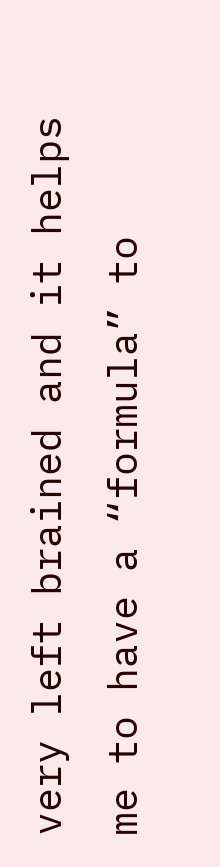very left brained and it helps me to have a “formula” to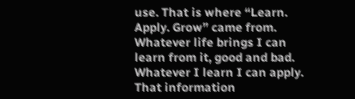use. That is where “Learn. Apply. Grow” came from. Whatever life brings I can learn from it, good and bad.  Whatever I learn I can apply. That information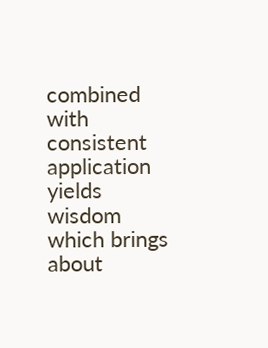combined with consistent application yields wisdom which brings about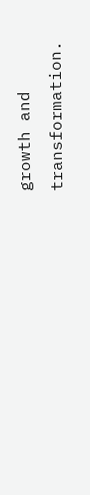growth and transformation.